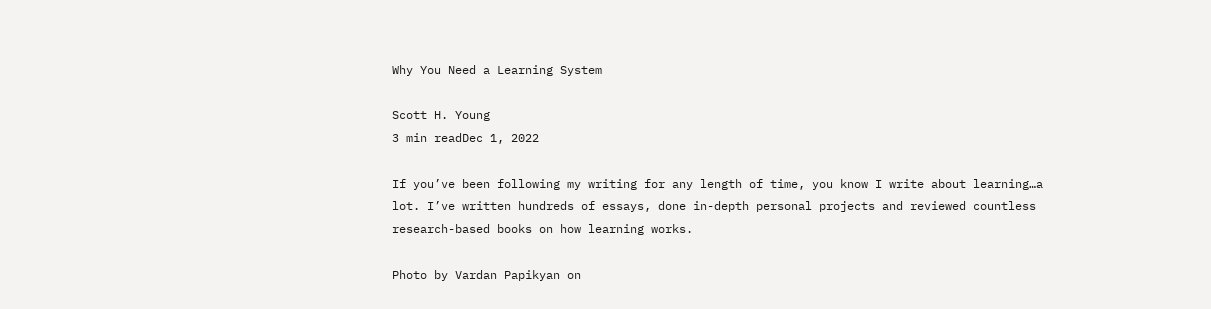Why You Need a Learning System

Scott H. Young
3 min readDec 1, 2022

If you’ve been following my writing for any length of time, you know I write about learning…a lot. I’ve written hundreds of essays, done in-depth personal projects and reviewed countless research-based books on how learning works.

Photo by Vardan Papikyan on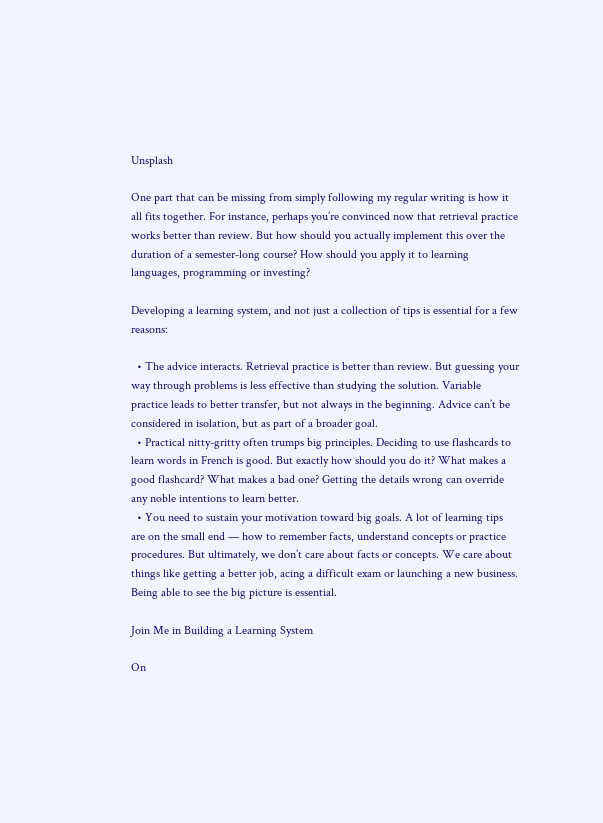Unsplash

One part that can be missing from simply following my regular writing is how it all fits together. For instance, perhaps you’re convinced now that retrieval practice works better than review. But how should you actually implement this over the duration of a semester-long course? How should you apply it to learning languages, programming or investing?

Developing a learning system, and not just a collection of tips is essential for a few reasons:

  • The advice interacts. Retrieval practice is better than review. But guessing your way through problems is less effective than studying the solution. Variable practice leads to better transfer, but not always in the beginning. Advice can’t be considered in isolation, but as part of a broader goal.
  • Practical nitty-gritty often trumps big principles. Deciding to use flashcards to learn words in French is good. But exactly how should you do it? What makes a good flashcard? What makes a bad one? Getting the details wrong can override any noble intentions to learn better.
  • You need to sustain your motivation toward big goals. A lot of learning tips are on the small end — how to remember facts, understand concepts or practice procedures. But ultimately, we don’t care about facts or concepts. We care about things like getting a better job, acing a difficult exam or launching a new business. Being able to see the big picture is essential.

Join Me in Building a Learning System

On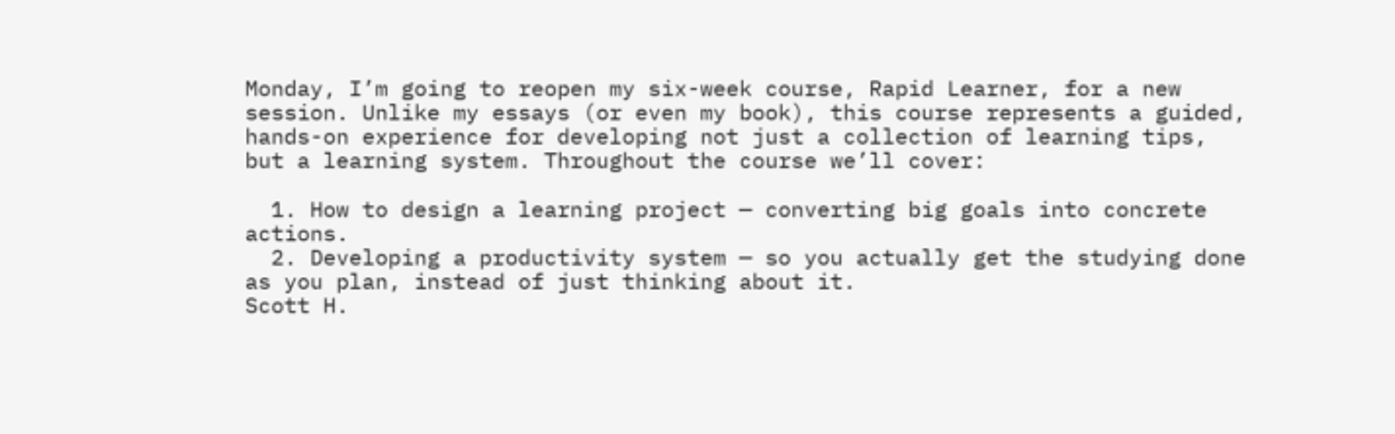Monday, I’m going to reopen my six-week course, Rapid Learner, for a new session. Unlike my essays (or even my book), this course represents a guided, hands-on experience for developing not just a collection of learning tips, but a learning system. Throughout the course we’ll cover:

  1. How to design a learning project — converting big goals into concrete actions.
  2. Developing a productivity system — so you actually get the studying done as you plan, instead of just thinking about it.
Scott H.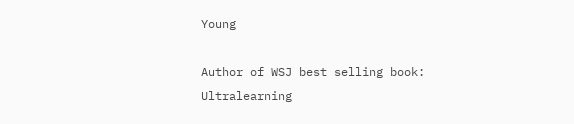Young

Author of WSJ best selling book: Ultralearning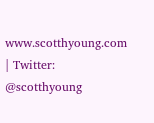www.scotthyoung.com | Twitter: @scotthyoung